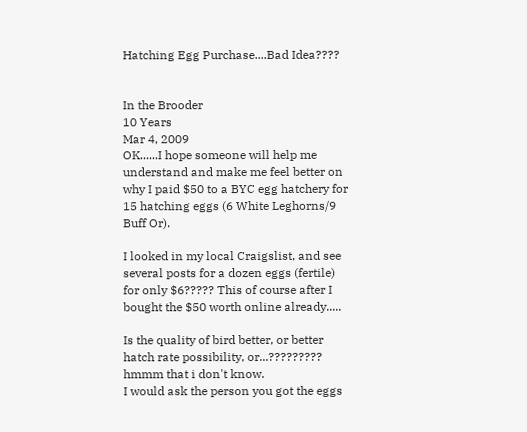Hatching Egg Purchase....Bad Idea????


In the Brooder
10 Years
Mar 4, 2009
OK......I hope someone will help me understand and make me feel better on why I paid $50 to a BYC egg hatchery for 15 hatching eggs (6 White Leghorns/9 Buff Or).

I looked in my local Craigslist, and see several posts for a dozen eggs (fertile) for only $6????? This of course after I bought the $50 worth online already.....

Is the quality of bird better, or better hatch rate possibility, or...?????????
hmmm that i don't know.
I would ask the person you got the eggs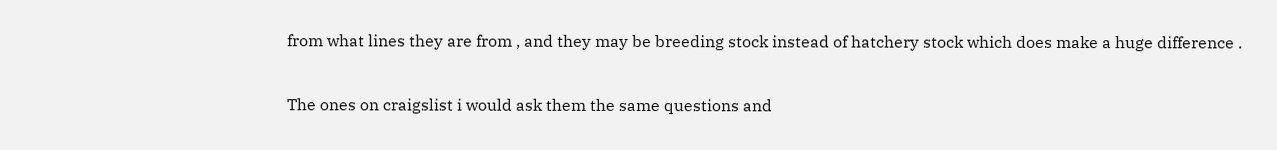from what lines they are from , and they may be breeding stock instead of hatchery stock which does make a huge difference .

The ones on craigslist i would ask them the same questions and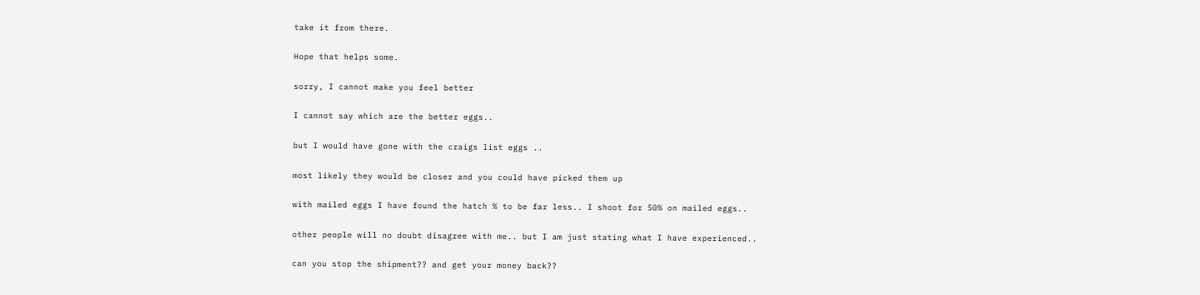take it from there.

Hope that helps some.

sorry, I cannot make you feel better

I cannot say which are the better eggs..

but I would have gone with the craigs list eggs ..

most likely they would be closer and you could have picked them up

with mailed eggs I have found the hatch % to be far less.. I shoot for 50% on mailed eggs..

other people will no doubt disagree with me.. but I am just stating what I have experienced..

can you stop the shipment?? and get your money back??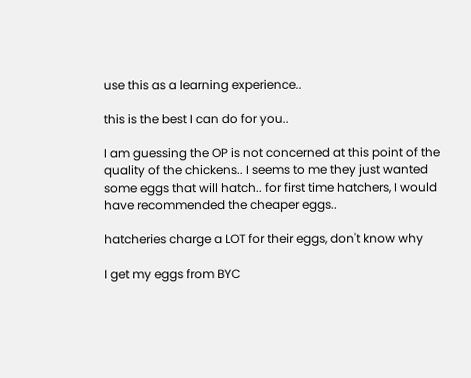use this as a learning experience..

this is the best I can do for you..

I am guessing the OP is not concerned at this point of the quality of the chickens.. I seems to me they just wanted some eggs that will hatch.. for first time hatchers, I would have recommended the cheaper eggs..

hatcheries charge a LOT for their eggs, don't know why

I get my eggs from BYC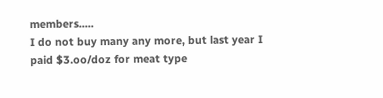members.....
I do not buy many any more, but last year I paid $3.oo/doz for meat type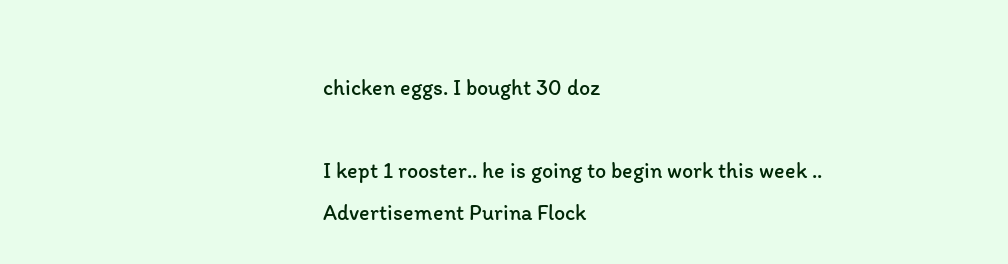chicken eggs. I bought 30 doz

I kept 1 rooster.. he is going to begin work this week ..
Advertisement Purina Flock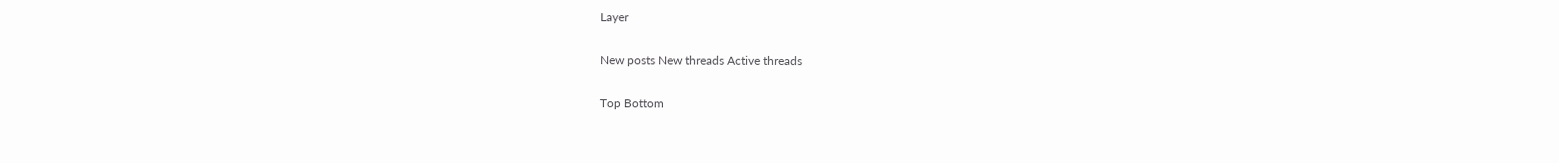Layer

New posts New threads Active threads

Top Bottom